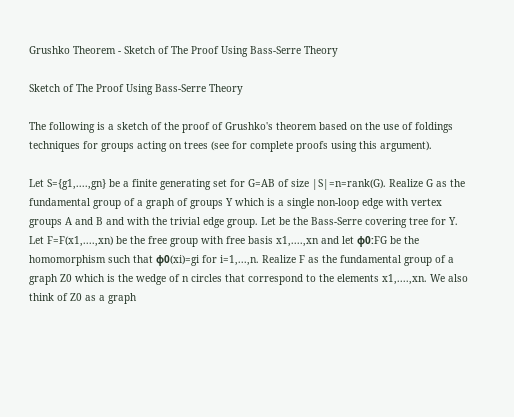Grushko Theorem - Sketch of The Proof Using Bass-Serre Theory

Sketch of The Proof Using Bass-Serre Theory

The following is a sketch of the proof of Grushko's theorem based on the use of foldings techniques for groups acting on trees (see for complete proofs using this argument).

Let S={g1,....,gn} be a finite generating set for G=AB of size |S|=n=rank(G). Realize G as the fundamental group of a graph of groups Y which is a single non-loop edge with vertex groups A and B and with the trivial edge group. Let be the Bass-Serre covering tree for Y. Let F=F(x1,....,xn) be the free group with free basis x1,....,xn and let φ0:FG be the homomorphism such that φ0(xi)=gi for i=1,...,n. Realize F as the fundamental group of a graph Z0 which is the wedge of n circles that correspond to the elements x1,....,xn. We also think of Z0 as a graph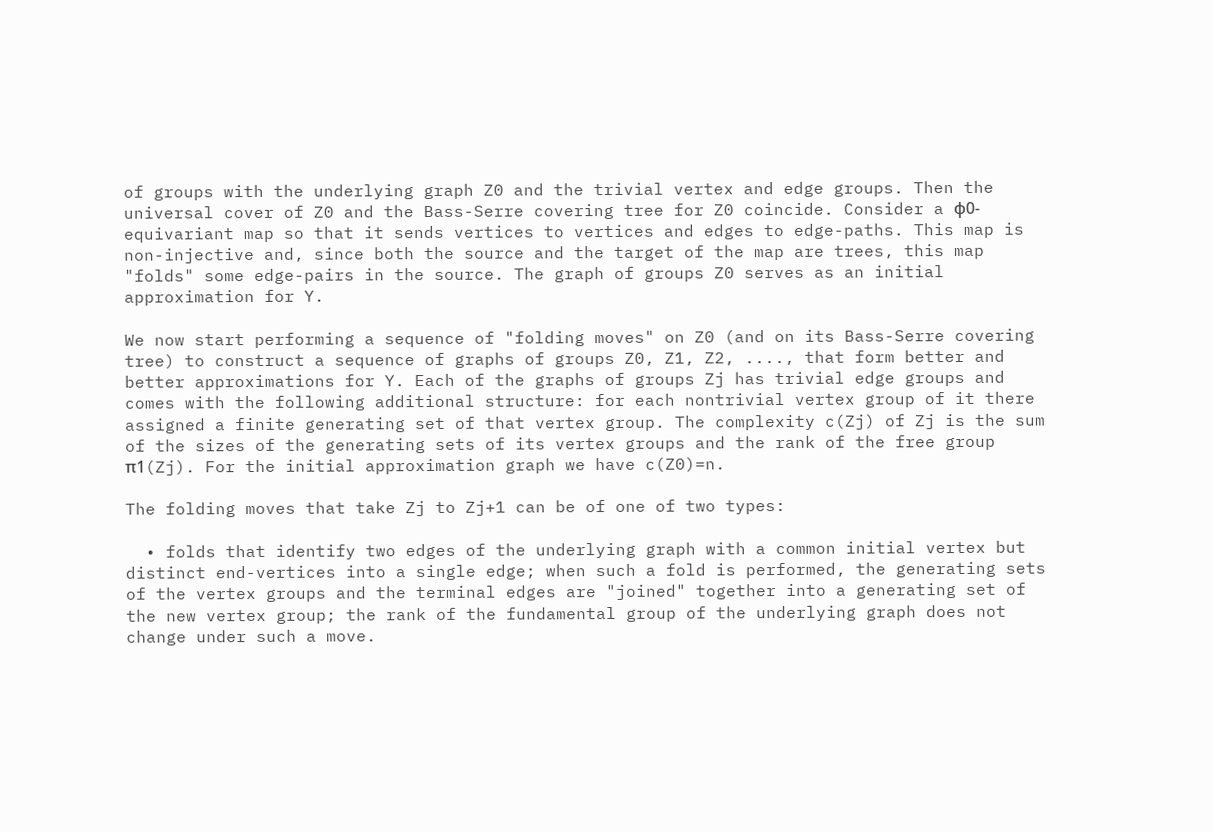of groups with the underlying graph Z0 and the trivial vertex and edge groups. Then the universal cover of Z0 and the Bass-Serre covering tree for Z0 coincide. Consider a φ0-equivariant map so that it sends vertices to vertices and edges to edge-paths. This map is non-injective and, since both the source and the target of the map are trees, this map "folds" some edge-pairs in the source. The graph of groups Z0 serves as an initial approximation for Y.

We now start performing a sequence of "folding moves" on Z0 (and on its Bass-Serre covering tree) to construct a sequence of graphs of groups Z0, Z1, Z2, ...., that form better and better approximations for Y. Each of the graphs of groups Zj has trivial edge groups and comes with the following additional structure: for each nontrivial vertex group of it there assigned a finite generating set of that vertex group. The complexity c(Zj) of Zj is the sum of the sizes of the generating sets of its vertex groups and the rank of the free group π1(Zj). For the initial approximation graph we have c(Z0)=n.

The folding moves that take Zj to Zj+1 can be of one of two types:

  • folds that identify two edges of the underlying graph with a common initial vertex but distinct end-vertices into a single edge; when such a fold is performed, the generating sets of the vertex groups and the terminal edges are "joined" together into a generating set of the new vertex group; the rank of the fundamental group of the underlying graph does not change under such a move.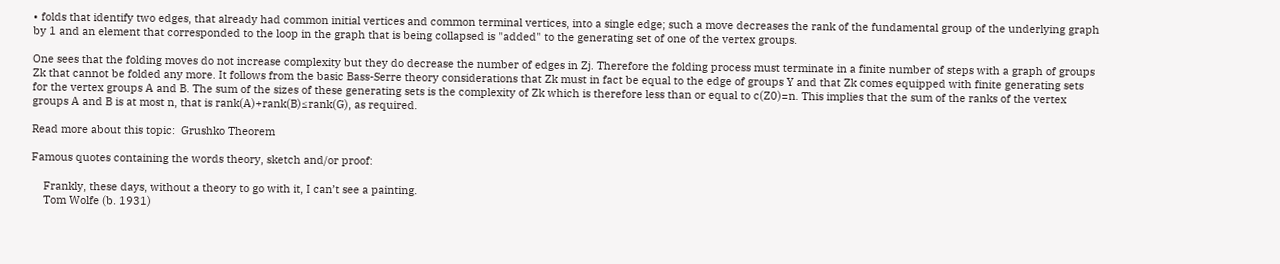• folds that identify two edges, that already had common initial vertices and common terminal vertices, into a single edge; such a move decreases the rank of the fundamental group of the underlying graph by 1 and an element that corresponded to the loop in the graph that is being collapsed is "added" to the generating set of one of the vertex groups.

One sees that the folding moves do not increase complexity but they do decrease the number of edges in Zj. Therefore the folding process must terminate in a finite number of steps with a graph of groups Zk that cannot be folded any more. It follows from the basic Bass-Serre theory considerations that Zk must in fact be equal to the edge of groups Y and that Zk comes equipped with finite generating sets for the vertex groups A and B. The sum of the sizes of these generating sets is the complexity of Zk which is therefore less than or equal to c(Z0)=n. This implies that the sum of the ranks of the vertex groups A and B is at most n, that is rank(A)+rank(B)≤rank(G), as required.

Read more about this topic:  Grushko Theorem

Famous quotes containing the words theory, sketch and/or proof:

    Frankly, these days, without a theory to go with it, I can’t see a painting.
    Tom Wolfe (b. 1931)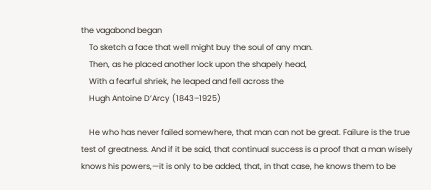the vagabond began
    To sketch a face that well might buy the soul of any man.
    Then, as he placed another lock upon the shapely head,
    With a fearful shriek, he leaped and fell across the
    Hugh Antoine D’Arcy (1843–1925)

    He who has never failed somewhere, that man can not be great. Failure is the true test of greatness. And if it be said, that continual success is a proof that a man wisely knows his powers,—it is only to be added, that, in that case, he knows them to be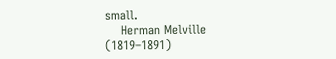small.
    Herman Melville (1819–1891)